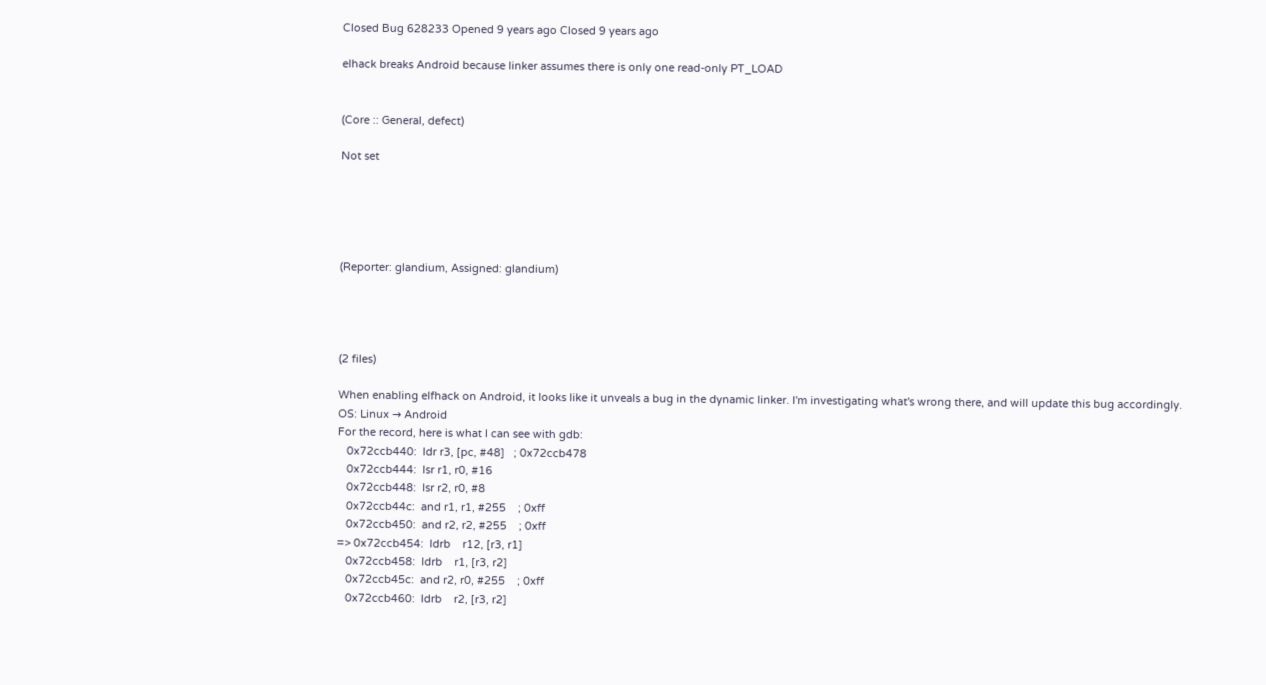Closed Bug 628233 Opened 9 years ago Closed 9 years ago

elhack breaks Android because linker assumes there is only one read-only PT_LOAD


(Core :: General, defect)

Not set





(Reporter: glandium, Assigned: glandium)




(2 files)

When enabling elfhack on Android, it looks like it unveals a bug in the dynamic linker. I'm investigating what's wrong there, and will update this bug accordingly.
OS: Linux → Android
For the record, here is what I can see with gdb:
   0x72ccb440:  ldr r3, [pc, #48]   ; 0x72ccb478
   0x72ccb444:  lsr r1, r0, #16
   0x72ccb448:  lsr r2, r0, #8
   0x72ccb44c:  and r1, r1, #255    ; 0xff
   0x72ccb450:  and r2, r2, #255    ; 0xff
=> 0x72ccb454:  ldrb    r12, [r3, r1]
   0x72ccb458:  ldrb    r1, [r3, r2]
   0x72ccb45c:  and r2, r0, #255    ; 0xff
   0x72ccb460:  ldrb    r2, [r3, r2]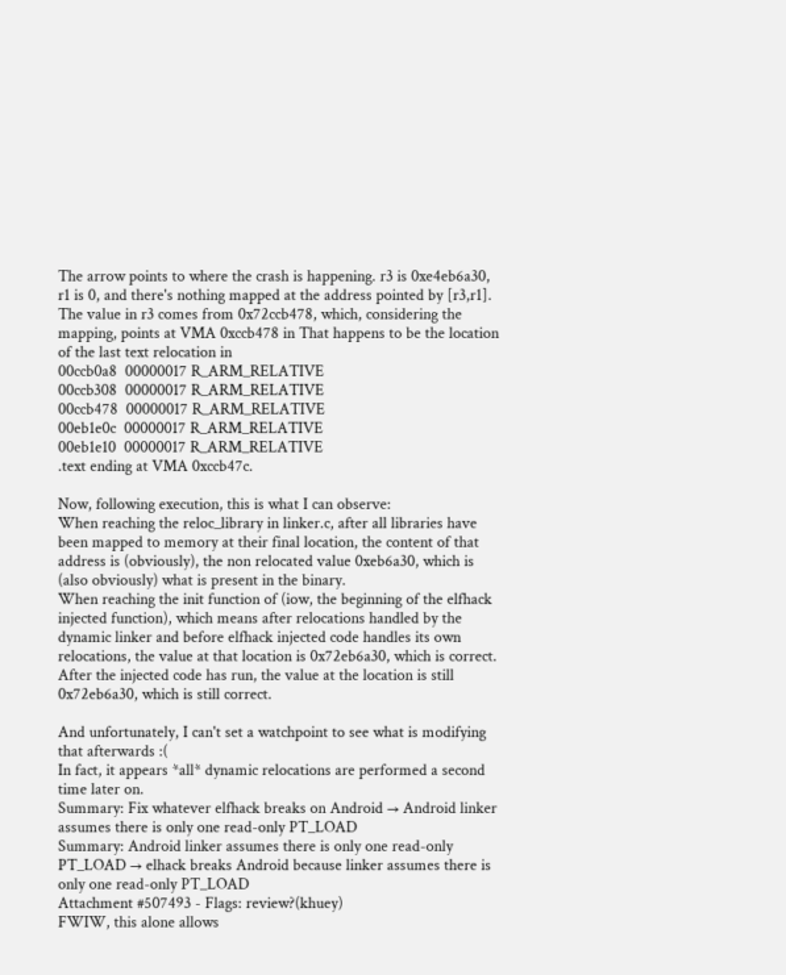The arrow points to where the crash is happening. r3 is 0xe4eb6a30, r1 is 0, and there's nothing mapped at the address pointed by [r3,r1].
The value in r3 comes from 0x72ccb478, which, considering the mapping, points at VMA 0xccb478 in That happens to be the location of the last text relocation in
00ccb0a8  00000017 R_ARM_RELATIVE
00ccb308  00000017 R_ARM_RELATIVE
00ccb478  00000017 R_ARM_RELATIVE
00eb1e0c  00000017 R_ARM_RELATIVE
00eb1e10  00000017 R_ARM_RELATIVE
.text ending at VMA 0xccb47c.

Now, following execution, this is what I can observe:
When reaching the reloc_library in linker.c, after all libraries have been mapped to memory at their final location, the content of that address is (obviously), the non relocated value 0xeb6a30, which is (also obviously) what is present in the binary.
When reaching the init function of (iow, the beginning of the elfhack injected function), which means after relocations handled by the dynamic linker and before elfhack injected code handles its own relocations, the value at that location is 0x72eb6a30, which is correct.
After the injected code has run, the value at the location is still 0x72eb6a30, which is still correct.

And unfortunately, I can't set a watchpoint to see what is modifying that afterwards :(
In fact, it appears *all* dynamic relocations are performed a second time later on.
Summary: Fix whatever elfhack breaks on Android → Android linker assumes there is only one read-only PT_LOAD
Summary: Android linker assumes there is only one read-only PT_LOAD → elhack breaks Android because linker assumes there is only one read-only PT_LOAD
Attachment #507493 - Flags: review?(khuey)
FWIW, this alone allows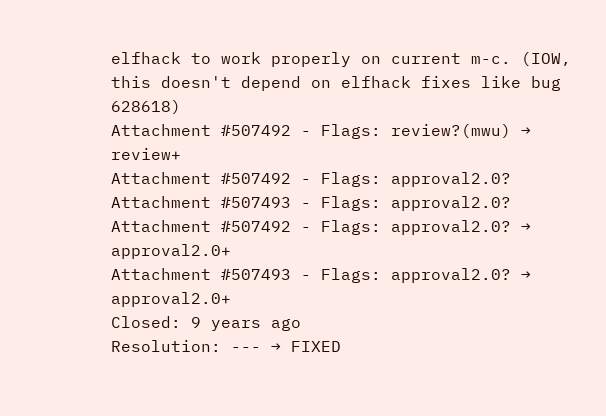elfhack to work properly on current m-c. (IOW, this doesn't depend on elfhack fixes like bug 628618)
Attachment #507492 - Flags: review?(mwu) → review+
Attachment #507492 - Flags: approval2.0?
Attachment #507493 - Flags: approval2.0?
Attachment #507492 - Flags: approval2.0? → approval2.0+
Attachment #507493 - Flags: approval2.0? → approval2.0+
Closed: 9 years ago
Resolution: --- → FIXED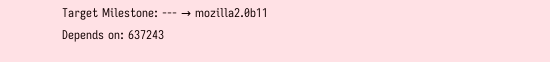Target Milestone: --- → mozilla2.0b11
Depends on: 637243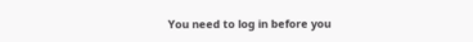You need to log in before you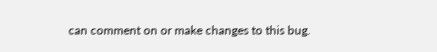can comment on or make changes to this bug.